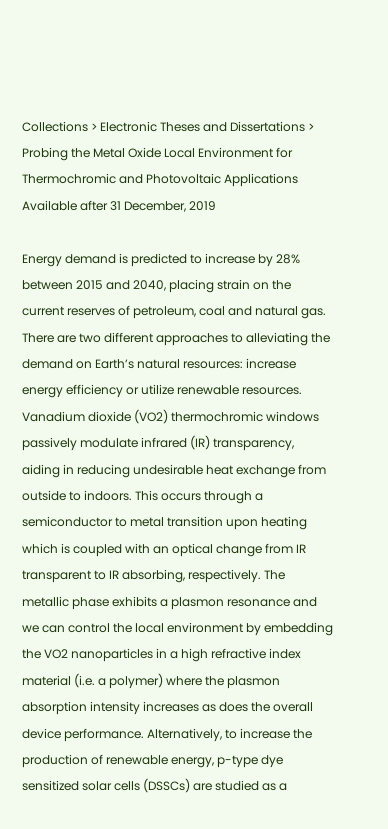Collections > Electronic Theses and Dissertations > Probing the Metal Oxide Local Environment for Thermochromic and Photovoltaic Applications
Available after 31 December, 2019

Energy demand is predicted to increase by 28% between 2015 and 2040, placing strain on the current reserves of petroleum, coal and natural gas. There are two different approaches to alleviating the demand on Earth’s natural resources: increase energy efficiency or utilize renewable resources. Vanadium dioxide (VO2) thermochromic windows passively modulate infrared (IR) transparency, aiding in reducing undesirable heat exchange from outside to indoors. This occurs through a semiconductor to metal transition upon heating which is coupled with an optical change from IR transparent to IR absorbing, respectively. The metallic phase exhibits a plasmon resonance and we can control the local environment by embedding the VO2 nanoparticles in a high refractive index material (i.e. a polymer) where the plasmon absorption intensity increases as does the overall device performance. Alternatively, to increase the production of renewable energy, p-type dye sensitized solar cells (DSSCs) are studied as a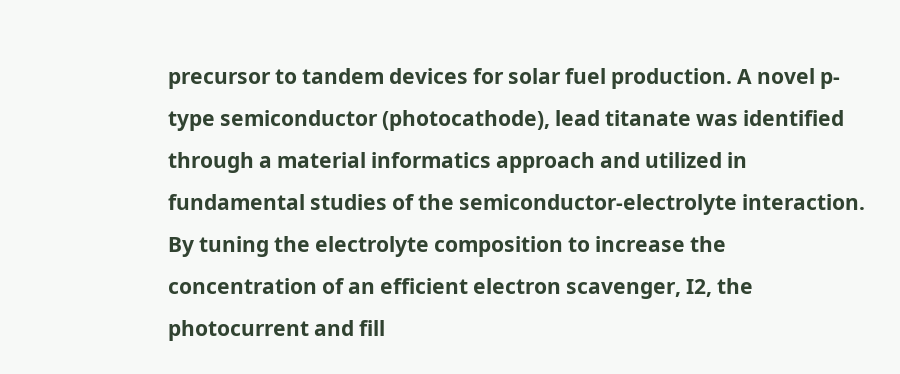precursor to tandem devices for solar fuel production. A novel p-type semiconductor (photocathode), lead titanate was identified through a material informatics approach and utilized in fundamental studies of the semiconductor-electrolyte interaction. By tuning the electrolyte composition to increase the concentration of an efficient electron scavenger, I2, the photocurrent and fill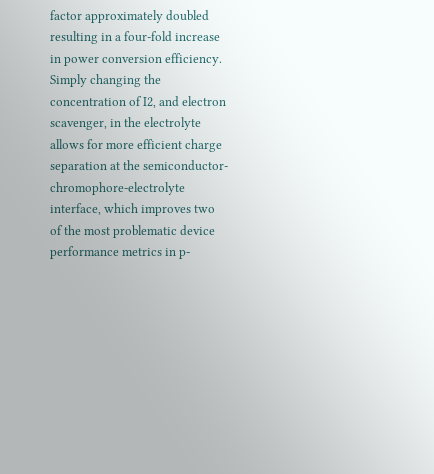factor approximately doubled resulting in a four-fold increase in power conversion efficiency. Simply changing the concentration of I2, and electron scavenger, in the electrolyte allows for more efficient charge separation at the semiconductor-chromophore-electrolyte interface, which improves two of the most problematic device performance metrics in p-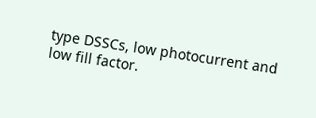type DSSCs, low photocurrent and low fill factor.